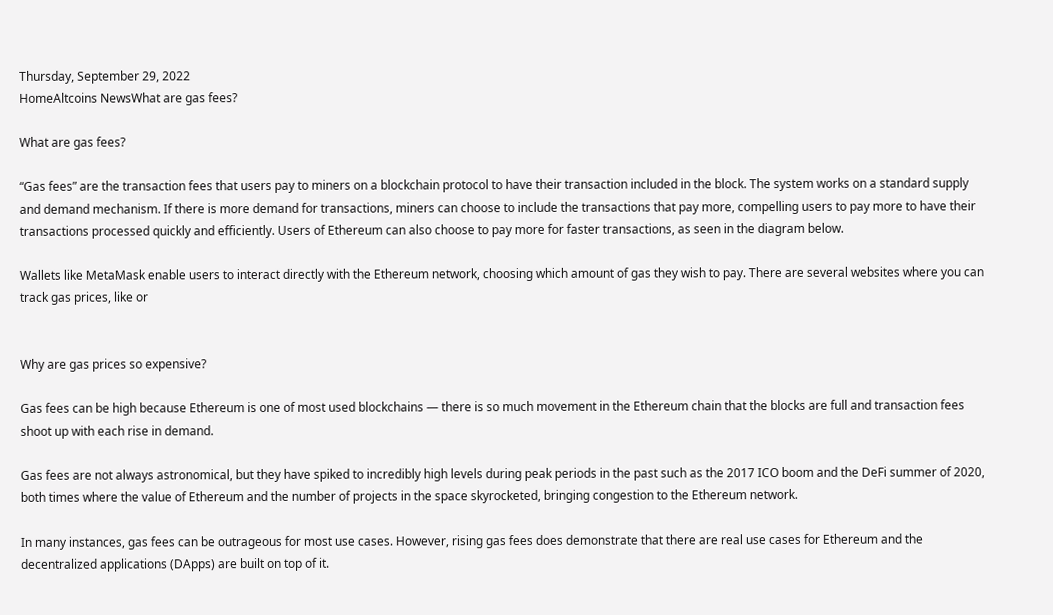Thursday, September 29, 2022
HomeAltcoins NewsWhat are gas fees?

What are gas fees?

“Gas fees” are the transaction fees that users pay to miners on a blockchain protocol to have their transaction included in the block. The system works on a standard supply and demand mechanism. If there is more demand for transactions, miners can choose to include the transactions that pay more, compelling users to pay more to have their transactions processed quickly and efficiently. Users of Ethereum can also choose to pay more for faster transactions, as seen in the diagram below.

Wallets like MetaMask enable users to interact directly with the Ethereum network, choosing which amount of gas they wish to pay. There are several websites where you can track gas prices, like or


Why are gas prices so expensive?

Gas fees can be high because Ethereum is one of most used blockchains — there is so much movement in the Ethereum chain that the blocks are full and transaction fees shoot up with each rise in demand.

Gas fees are not always astronomical, but they have spiked to incredibly high levels during peak periods in the past such as the 2017 ICO boom and the DeFi summer of 2020, both times where the value of Ethereum and the number of projects in the space skyrocketed, bringing congestion to the Ethereum network.

In many instances, gas fees can be outrageous for most use cases. However, rising gas fees does demonstrate that there are real use cases for Ethereum and the decentralized applications (DApps) are built on top of it.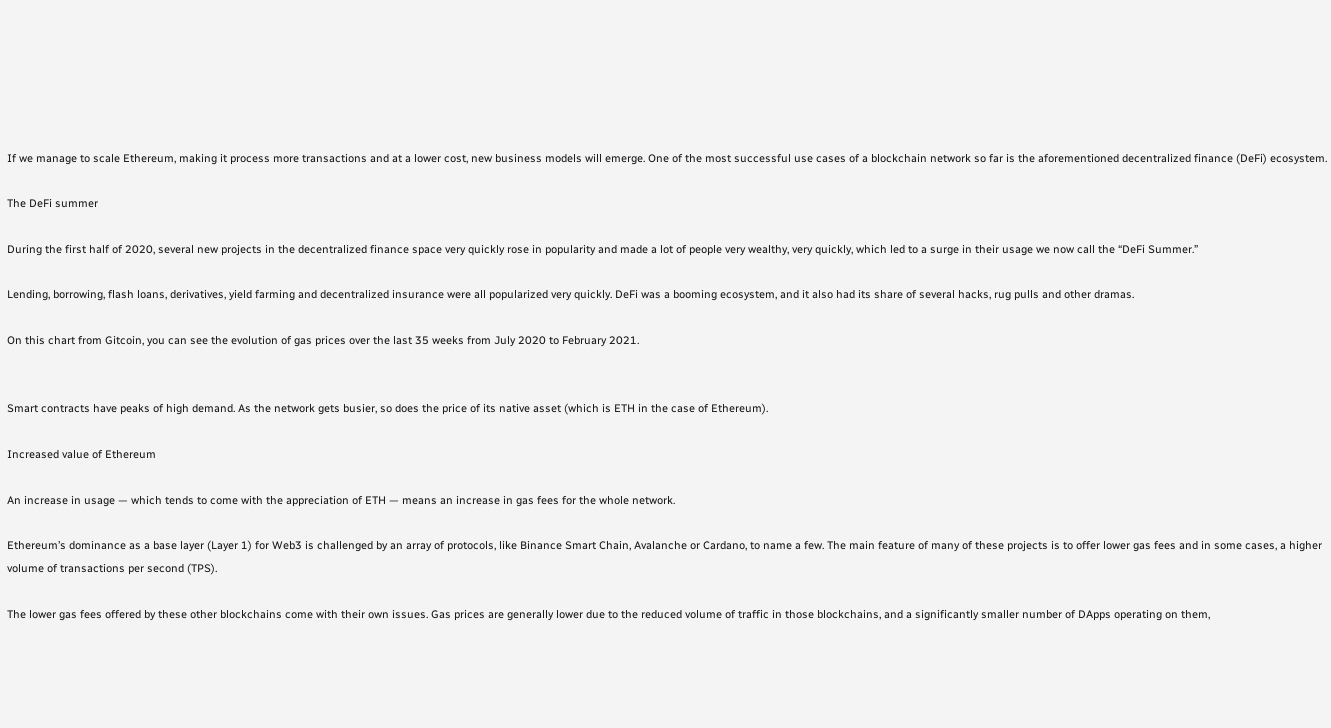If we manage to scale Ethereum, making it process more transactions and at a lower cost, new business models will emerge. One of the most successful use cases of a blockchain network so far is the aforementioned decentralized finance (DeFi) ecosystem.

The DeFi summer

During the first half of 2020, several new projects in the decentralized finance space very quickly rose in popularity and made a lot of people very wealthy, very quickly, which led to a surge in their usage we now call the “DeFi Summer.”

Lending, borrowing, flash loans, derivatives, yield farming and decentralized insurance were all popularized very quickly. DeFi was a booming ecosystem, and it also had its share of several hacks, rug pulls and other dramas.

On this chart from Gitcoin, you can see the evolution of gas prices over the last 35 weeks from July 2020 to February 2021.


Smart contracts have peaks of high demand. As the network gets busier, so does the price of its native asset (which is ETH in the case of Ethereum).

Increased value of Ethereum

An increase in usage — which tends to come with the appreciation of ETH — means an increase in gas fees for the whole network.

Ethereum’s dominance as a base layer (Layer 1) for Web3 is challenged by an array of protocols, like Binance Smart Chain, Avalanche or Cardano, to name a few. The main feature of many of these projects is to offer lower gas fees and in some cases, a higher volume of transactions per second (TPS).

The lower gas fees offered by these other blockchains come with their own issues. Gas prices are generally lower due to the reduced volume of traffic in those blockchains, and a significantly smaller number of DApps operating on them,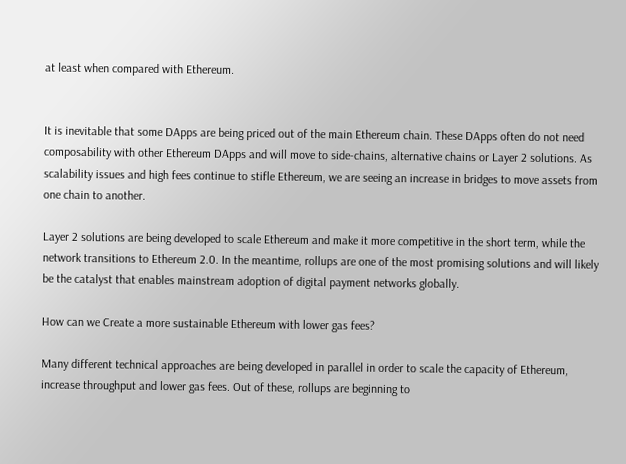at least when compared with Ethereum.


It is inevitable that some DApps are being priced out of the main Ethereum chain. These DApps often do not need composability with other Ethereum DApps and will move to side-chains, alternative chains or Layer 2 solutions. As scalability issues and high fees continue to stifle Ethereum, we are seeing an increase in bridges to move assets from one chain to another.

Layer 2 solutions are being developed to scale Ethereum and make it more competitive in the short term, while the network transitions to Ethereum 2.0. In the meantime, rollups are one of the most promising solutions and will likely be the catalyst that enables mainstream adoption of digital payment networks globally.

How can we Create a more sustainable Ethereum with lower gas fees?

Many different technical approaches are being developed in parallel in order to scale the capacity of Ethereum, increase throughput and lower gas fees. Out of these, rollups are beginning to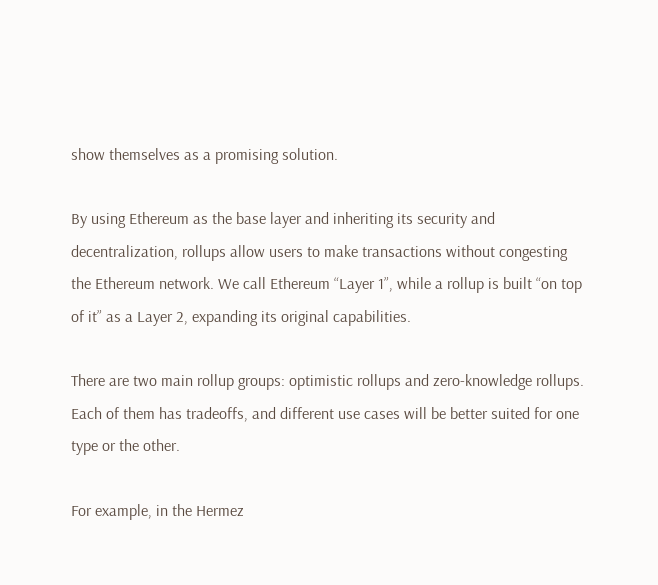show themselves as a promising solution.

By using Ethereum as the base layer and inheriting its security and decentralization, rollups allow users to make transactions without congesting the Ethereum network. We call Ethereum “Layer 1”, while a rollup is built “on top of it” as a Layer 2, expanding its original capabilities.

There are two main rollup groups: optimistic rollups and zero-knowledge rollups. Each of them has tradeoffs, and different use cases will be better suited for one type or the other.

For example, in the Hermez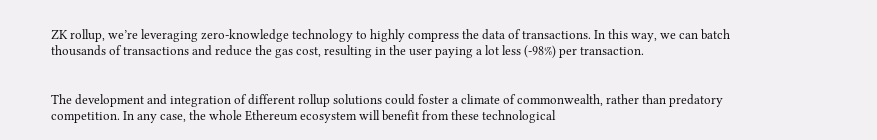ZK rollup, we’re leveraging zero-knowledge technology to highly compress the data of transactions. In this way, we can batch thousands of transactions and reduce the gas cost, resulting in the user paying a lot less (-98%) per transaction.


The development and integration of different rollup solutions could foster a climate of commonwealth, rather than predatory competition. In any case, the whole Ethereum ecosystem will benefit from these technological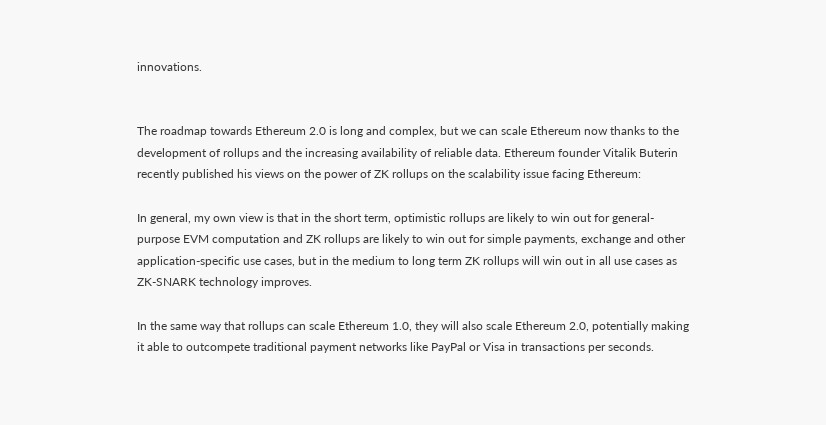innovations.


The roadmap towards Ethereum 2.0 is long and complex, but we can scale Ethereum now thanks to the development of rollups and the increasing availability of reliable data. Ethereum founder Vitalik Buterin recently published his views on the power of ZK rollups on the scalability issue facing Ethereum:

In general, my own view is that in the short term, optimistic rollups are likely to win out for general-purpose EVM computation and ZK rollups are likely to win out for simple payments, exchange and other application-specific use cases, but in the medium to long term ZK rollups will win out in all use cases as ZK-SNARK technology improves.

In the same way that rollups can scale Ethereum 1.0, they will also scale Ethereum 2.0, potentially making it able to outcompete traditional payment networks like PayPal or Visa in transactions per seconds.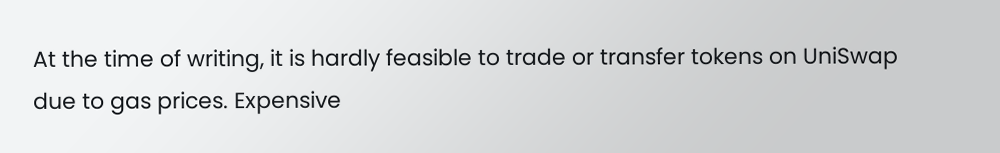At the time of writing, it is hardly feasible to trade or transfer tokens on UniSwap due to gas prices. Expensive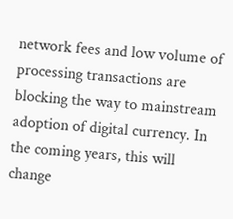network fees and low volume of processing transactions are blocking the way to mainstream adoption of digital currency. In the coming years, this will change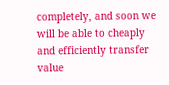completely, and soon we will be able to cheaply and efficiently transfer value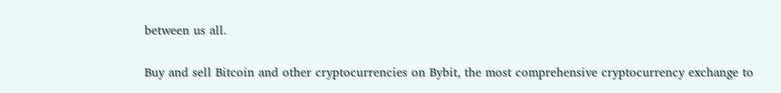between us all.

Buy and sell Bitcoin and other cryptocurrencies on Bybit, the most comprehensive cryptocurrency exchange to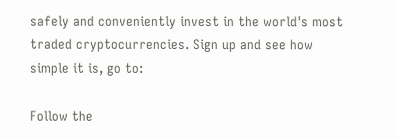safely and conveniently invest in the world's most traded cryptocurrencies. Sign up and see how simple it is, go to:

Follow the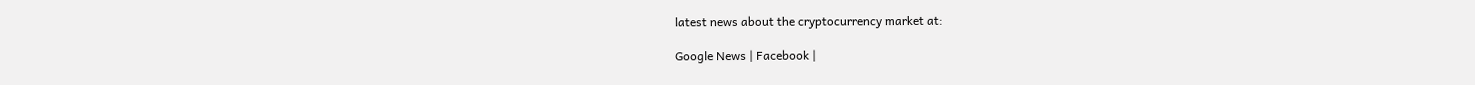latest news about the cryptocurrency market at:

Google News | Facebook |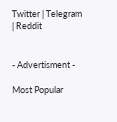Twitter | Telegram | Reddit


- Advertisment -

Most Popular